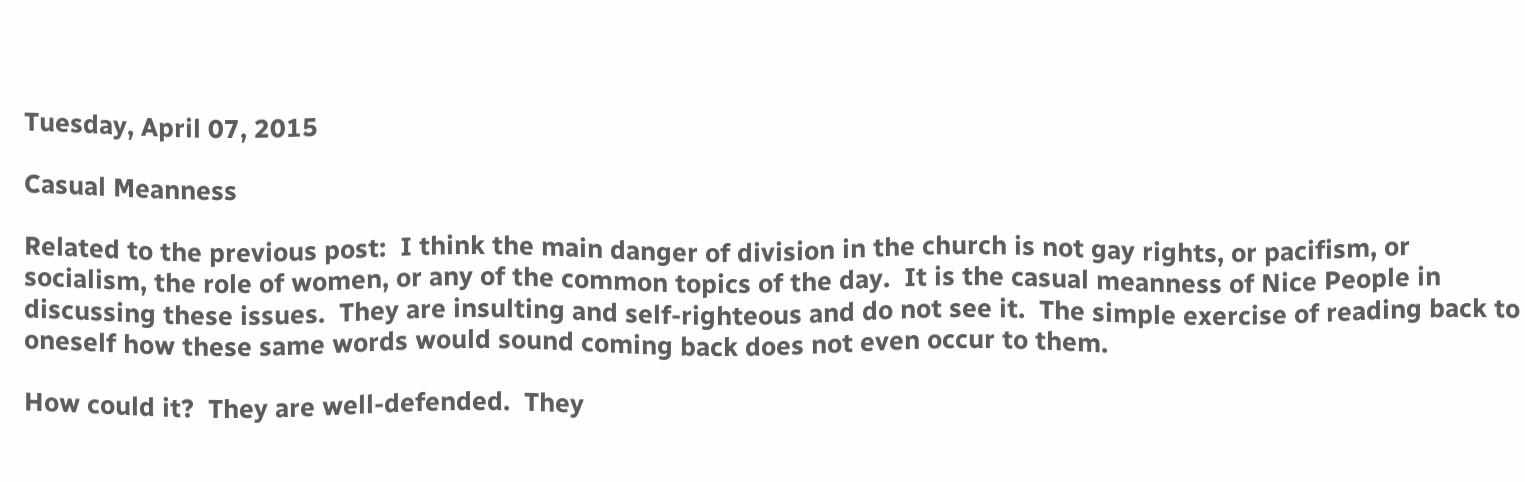Tuesday, April 07, 2015

Casual Meanness

Related to the previous post:  I think the main danger of division in the church is not gay rights, or pacifism, or socialism, the role of women, or any of the common topics of the day.  It is the casual meanness of Nice People in discussing these issues.  They are insulting and self-righteous and do not see it.  The simple exercise of reading back to oneself how these same words would sound coming back does not even occur to them.

How could it?  They are well-defended.  They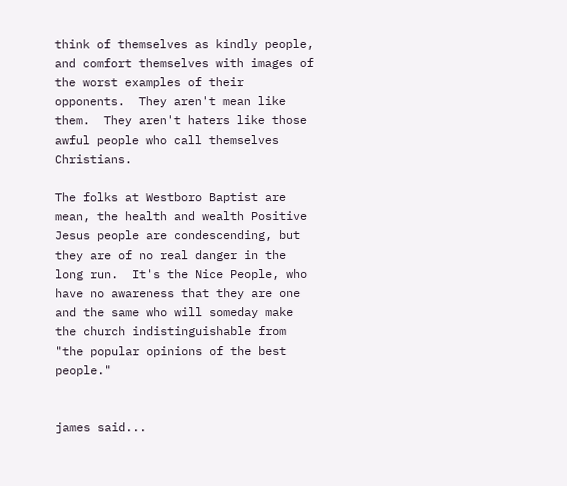think of themselves as kindly people, and comfort themselves with images of the worst examples of their opponents.  They aren't mean like them.  They aren't haters like those awful people who call themselves Christians.

The folks at Westboro Baptist are mean, the health and wealth Positive Jesus people are condescending, but they are of no real danger in the long run.  It's the Nice People, who have no awareness that they are one and the same who will someday make the church indistinguishable from "the popular opinions of the best people."


james said...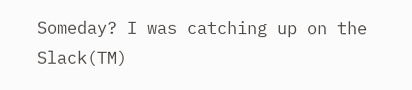Someday? I was catching up on the Slack(TM)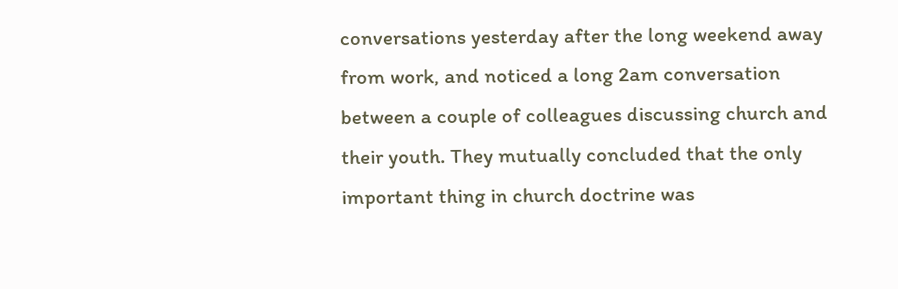conversations yesterday after the long weekend away from work, and noticed a long 2am conversation between a couple of colleagues discussing church and their youth. They mutually concluded that the only important thing in church doctrine was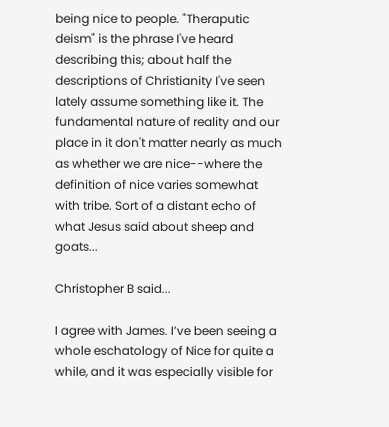being nice to people. "Theraputic deism" is the phrase I've heard describing this; about half the descriptions of Christianity I've seen lately assume something like it. The fundamental nature of reality and our place in it don't matter nearly as much as whether we are nice--where the definition of nice varies somewhat with tribe. Sort of a distant echo of what Jesus said about sheep and goats...

Christopher B said...

I agree with James. I’ve been seeing a whole eschatology of Nice for quite a while, and it was especially visible for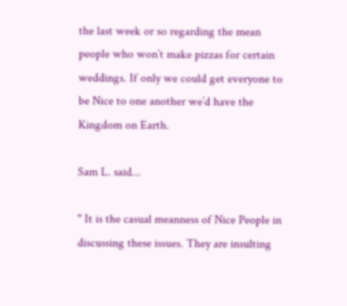the last week or so regarding the mean people who won’t make pizzas for certain weddings. If only we could get everyone to be Nice to one another we’d have the Kingdom on Earth.

Sam L. said...

" It is the casual meanness of Nice People in discussing these issues. They are insulting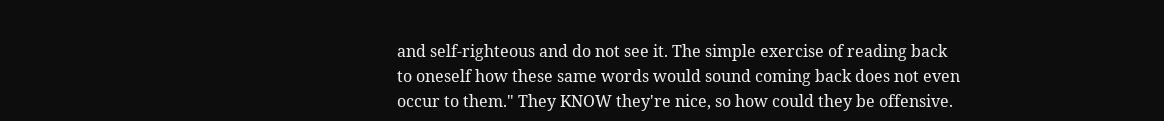and self-righteous and do not see it. The simple exercise of reading back to oneself how these same words would sound coming back does not even occur to them." They KNOW they're nice, so how could they be offensive.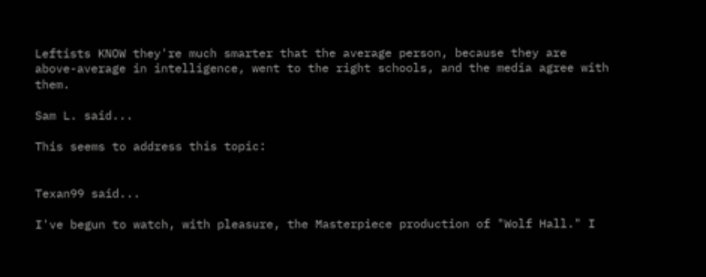Leftists KNOW they're much smarter that the average person, because they are above-average in intelligence, went to the right schools, and the media agree with them.

Sam L. said...

This seems to address this topic:


Texan99 said...

I've begun to watch, with pleasure, the Masterpiece production of "Wolf Hall." I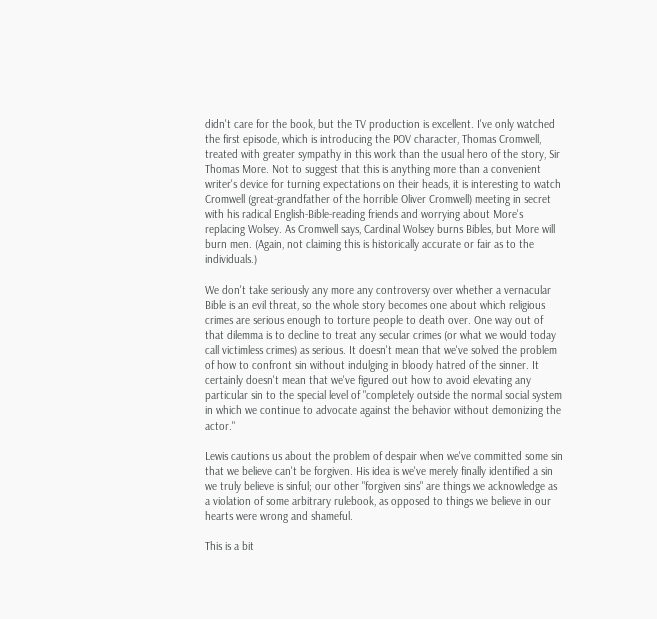didn't care for the book, but the TV production is excellent. I've only watched the first episode, which is introducing the POV character, Thomas Cromwell, treated with greater sympathy in this work than the usual hero of the story, Sir Thomas More. Not to suggest that this is anything more than a convenient writer's device for turning expectations on their heads, it is interesting to watch Cromwell (great-grandfather of the horrible Oliver Cromwell) meeting in secret with his radical English-Bible-reading friends and worrying about More's replacing Wolsey. As Cromwell says, Cardinal Wolsey burns Bibles, but More will burn men. (Again, not claiming this is historically accurate or fair as to the individuals.)

We don't take seriously any more any controversy over whether a vernacular Bible is an evil threat, so the whole story becomes one about which religious crimes are serious enough to torture people to death over. One way out of that dilemma is to decline to treat any secular crimes (or what we would today call victimless crimes) as serious. It doesn't mean that we've solved the problem of how to confront sin without indulging in bloody hatred of the sinner. It certainly doesn't mean that we've figured out how to avoid elevating any particular sin to the special level of "completely outside the normal social system in which we continue to advocate against the behavior without demonizing the actor."

Lewis cautions us about the problem of despair when we've committed some sin that we believe can't be forgiven. His idea is we've merely finally identified a sin we truly believe is sinful; our other "forgiven sins" are things we acknowledge as a violation of some arbitrary rulebook, as opposed to things we believe in our hearts were wrong and shameful.

This is a bit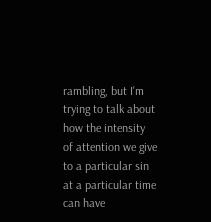rambling, but I'm trying to talk about how the intensity of attention we give to a particular sin at a particular time can have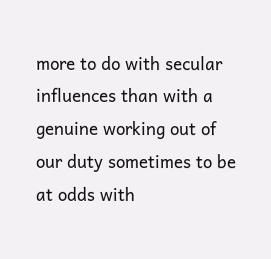more to do with secular influences than with a genuine working out of our duty sometimes to be at odds with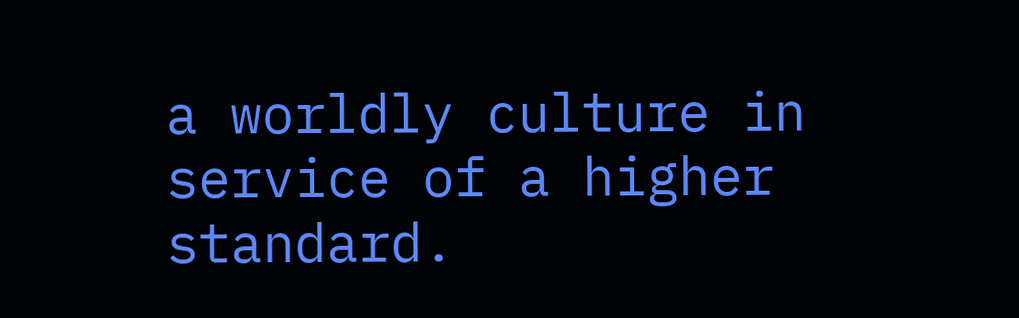a worldly culture in service of a higher standard.